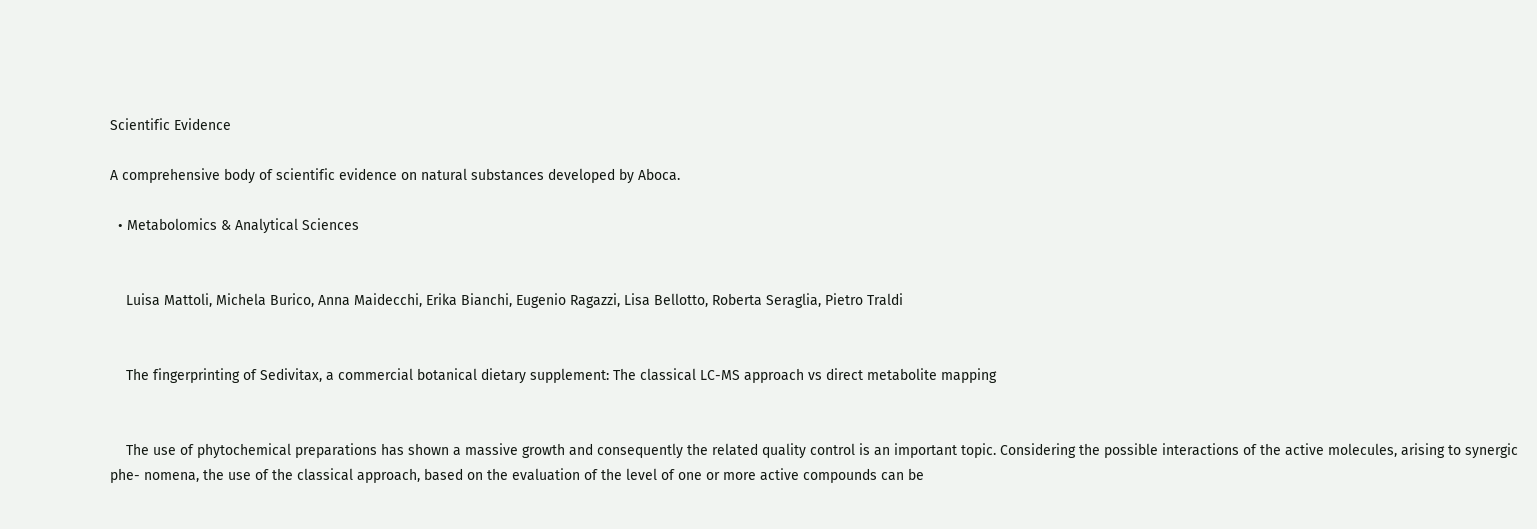Scientific Evidence

A comprehensive body of scientific evidence on natural substances developed by Aboca.

  • Metabolomics & Analytical Sciences


    Luisa Mattoli, Michela Burico, Anna Maidecchi, Erika Bianchi, Eugenio Ragazzi, Lisa Bellotto, Roberta Seraglia, Pietro Traldi


    The fingerprinting of Sedivitax, a commercial botanical dietary supplement: The classical LC-MS approach vs direct metabolite mapping


    The use of phytochemical preparations has shown a massive growth and consequently the related quality control is an important topic. Considering the possible interactions of the active molecules, arising to synergic phe- nomena, the use of the classical approach, based on the evaluation of the level of one or more active compounds can be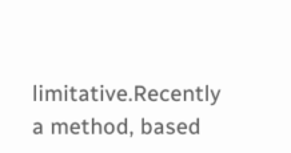limitative.Recently a method, based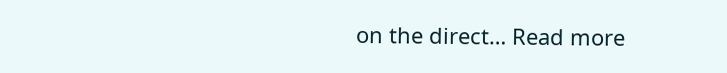on the direct… Read more